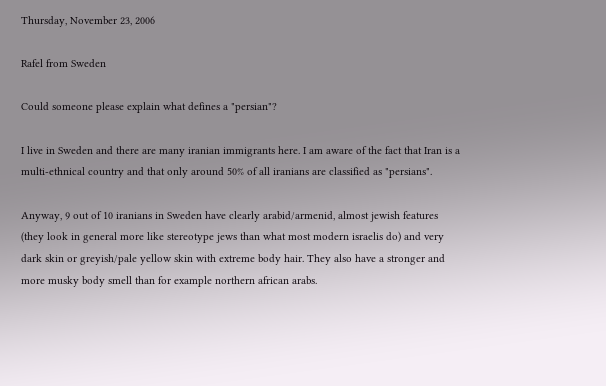Thursday, November 23, 2006

Rafel from Sweden

Could someone please explain what defines a "persian"?

I live in Sweden and there are many iranian immigrants here. I am aware of the fact that Iran is a multi-ethnical country and that only around 50% of all iranians are classified as "persians".

Anyway, 9 out of 10 iranians in Sweden have clearly arabid/armenid, almost jewish features (they look in general more like stereotype jews than what most modern israelis do) and very dark skin or greyish/pale yellow skin with extreme body hair. They also have a stronger and more musky body smell than for example northern african arabs.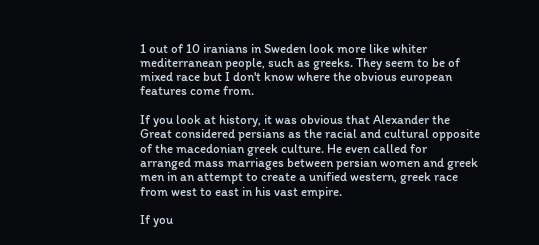1 out of 10 iranians in Sweden look more like whiter mediterranean people, such as greeks. They seem to be of mixed race but I don't know where the obvious european features come from.

If you look at history, it was obvious that Alexander the Great considered persians as the racial and cultural opposite of the macedonian greek culture. He even called for arranged mass marriages between persian women and greek men in an attempt to create a unified western, greek race from west to east in his vast empire.

If you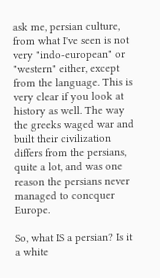ask me, persian culture, from what I've seen is not very "indo-european" or "western" either, except from the language. This is very clear if you look at history as well. The way the greeks waged war and built their civilization differs from the persians, quite a lot, and was one reason the persians never managed to concquer Europe.

So, what IS a persian? Is it a white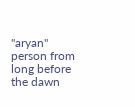"aryan" person from long before the dawn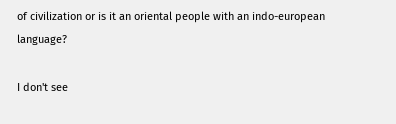of civilization or is it an oriental people with an indo-european language?

I don't see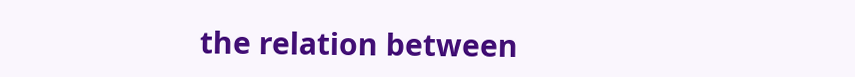the relation between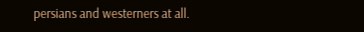persians and westerners at all.